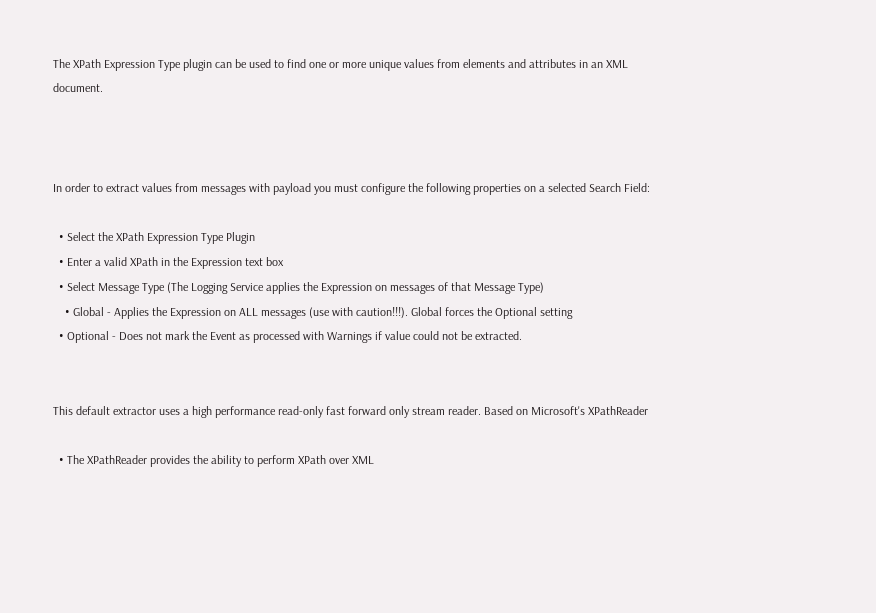The XPath Expression Type plugin can be used to find one or more unique values from elements and attributes in an XML document.



In order to extract values from messages with payload you must configure the following properties on a selected Search Field:

  • Select the XPath Expression Type Plugin
  • Enter a valid XPath in the Expression text box
  • Select Message Type (The Logging Service applies the Expression on messages of that Message Type)
    • Global - Applies the Expression on ALL messages (use with caution!!!). Global forces the Optional setting
  • Optional - Does not mark the Event as processed with Warnings if value could not be extracted.


This default extractor uses a high performance read-only fast forward only stream reader. Based on Microsoft's XPathReader

  • The XPathReader provides the ability to perform XPath over XML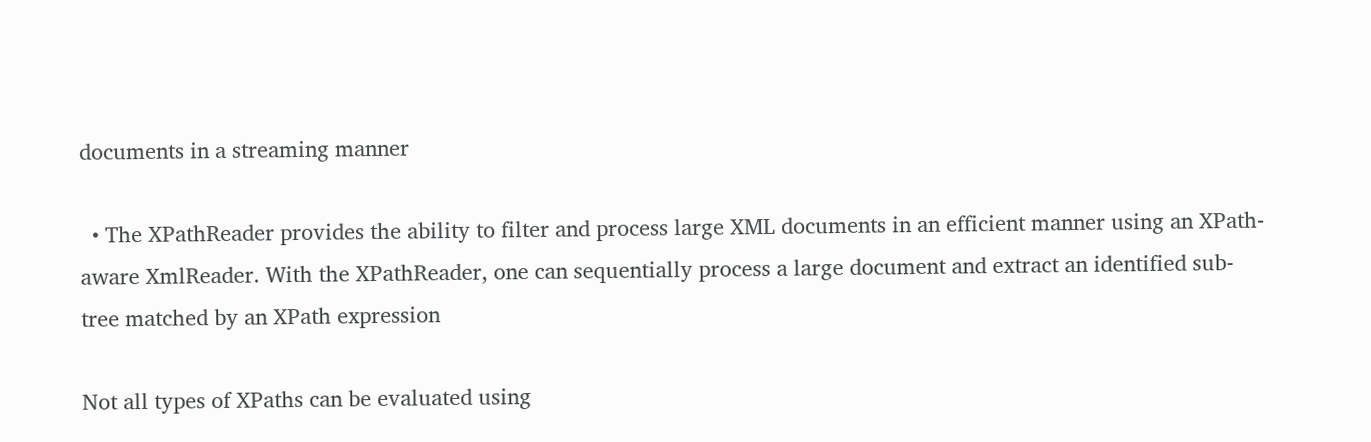documents in a streaming manner

  • The XPathReader provides the ability to filter and process large XML documents in an efficient manner using an XPath-aware XmlReader. With the XPathReader, one can sequentially process a large document and extract an identified sub-tree matched by an XPath expression

Not all types of XPaths can be evaluated using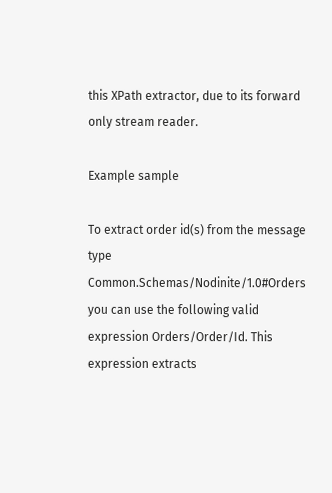this XPath extractor, due to its forward only stream reader.

Example sample

To extract order id(s) from the message type Common.Schemas/Nodinite/1.0#Orders you can use the following valid expression Orders/Order/Id. This expression extracts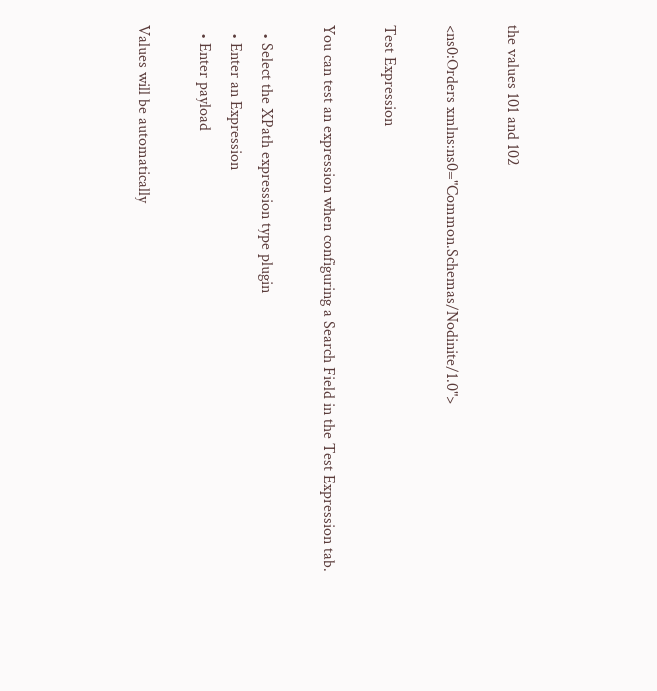the values 101 and 102

<ns0:Orders xmlns:ns0="Common.Schemas/Nodinite/1.0">

Test Expression

You can test an expression when configuring a Search Field in the Test Expression tab.

  • Select the XPath expression type plugin
  • Enter an Expression
  • Enter payload

Values will be automatically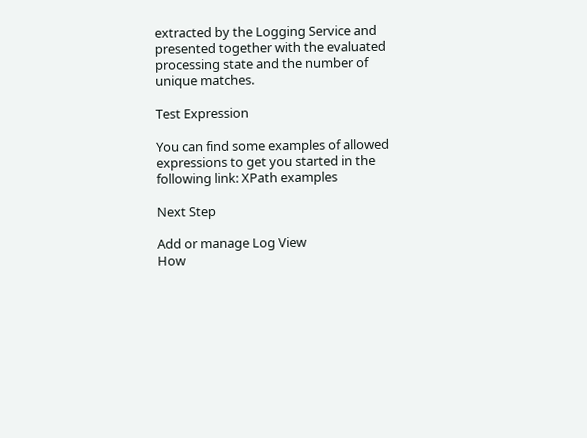extracted by the Logging Service and presented together with the evaluated processing state and the number of unique matches.

Test Expression

You can find some examples of allowed expressions to get you started in the following link: XPath examples

Next Step

Add or manage Log View
How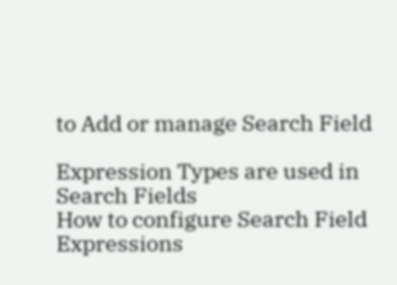to Add or manage Search Field

Expression Types are used in Search Fields
How to configure Search Field Expressions